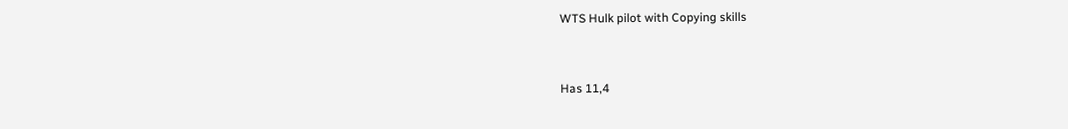WTS Hulk pilot with Copying skills


Has 11,4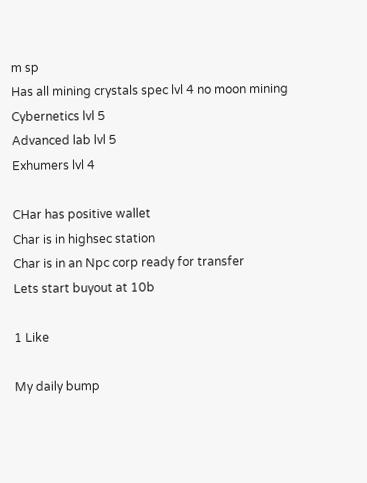m sp
Has all mining crystals spec lvl 4 no moon mining
Cybernetics lvl 5
Advanced lab lvl 5
Exhumers lvl 4

CHar has positive wallet
Char is in highsec station
Char is in an Npc corp ready for transfer
Lets start buyout at 10b

1 Like

My daily bump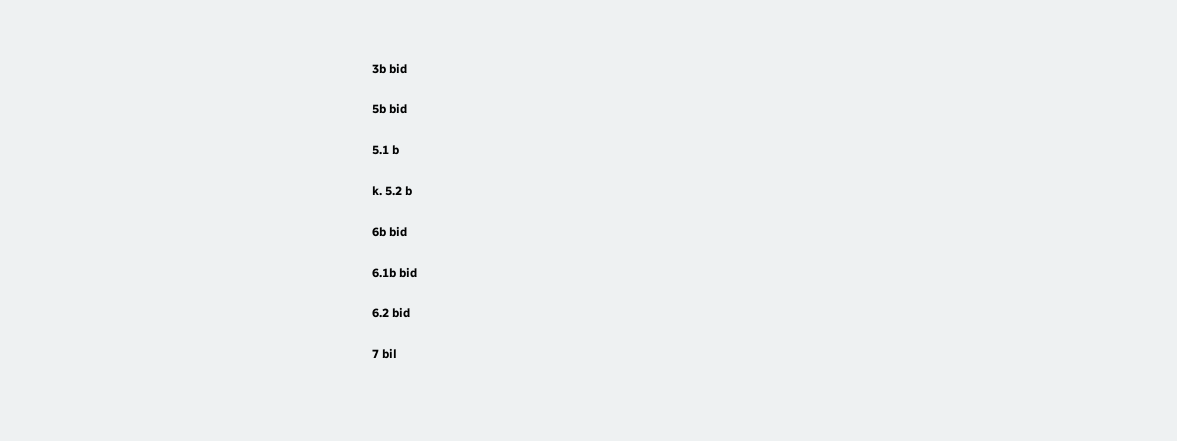3b bid

5b bid

5.1 b

k. 5.2 b

6b bid

6.1b bid

6.2 bid

7 bil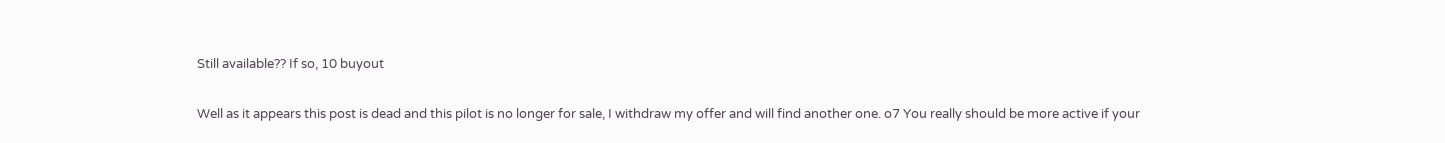Still available?? If so, 10 buyout

Well as it appears this post is dead and this pilot is no longer for sale, I withdraw my offer and will find another one. o7 You really should be more active if your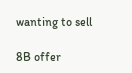wanting to sell

8B offer